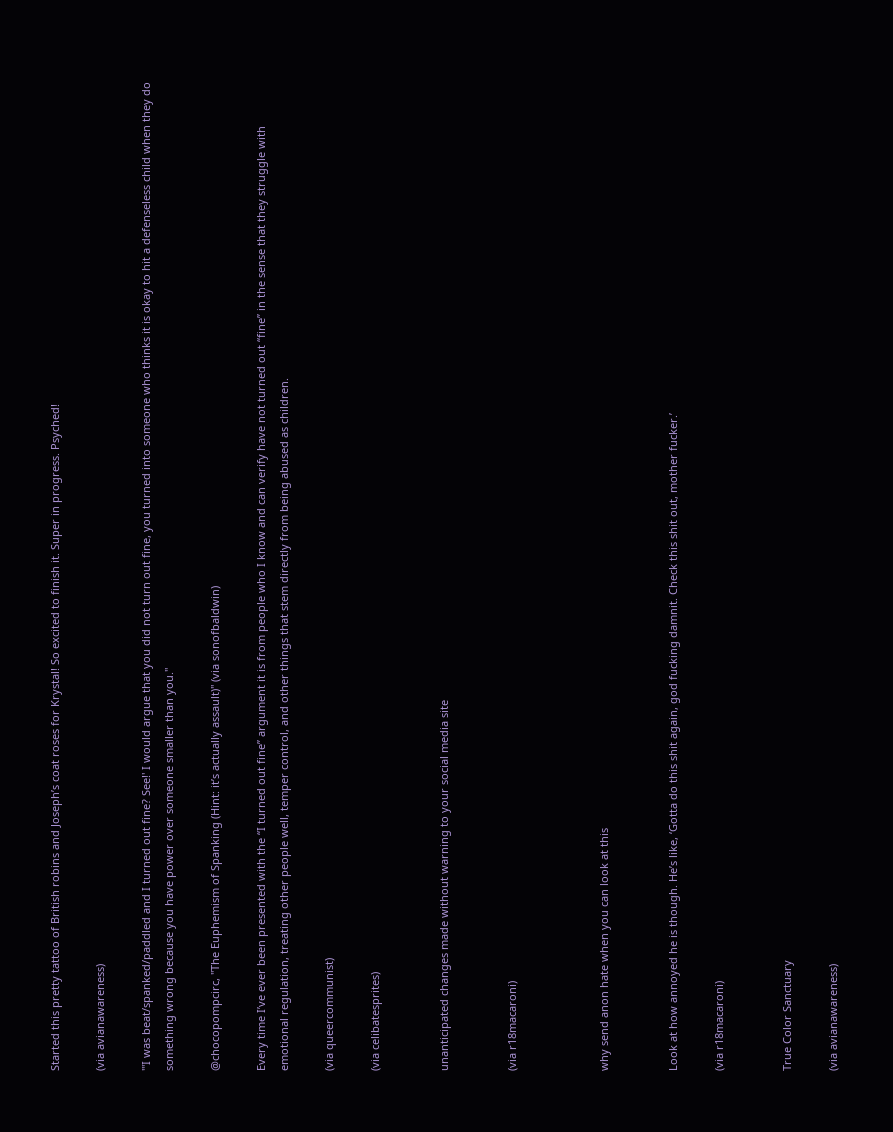Started this pretty tattoo of British robins and Joseph’s coat roses for Krystal! So excited to finish it. Super in progress. Psyched!

(via avianawareness)

"'I was beat/spanked/paddled and I turned out fine? See!' I would argue that you did not turn out fine, you turned into someone who thinks it is okay to hit a defenseless child when they do something wrong because you have power over someone smaller than you."

@chocopompcirc, "The Euphemism of Spanking (Hint: it’s actually assault)" (via sonofbaldwin)

Every time I’ve ever been presented with the “I turned out fine” argument it is from people who I know and can verify have not turned out “fine” in the sense that they struggle with emotional regulation, treating other people well, temper control, and other things that stem directly from being abused as children.

(via queercommunist)

(via celibatesprites)


unanticipated changes made without warning to your social media site


(via r18macaroni)



why send anon hate when you can look at this


Look at how annoyed he is though. He’s like, ‘Gotta do this shit again, god fucking damnit. Check this shit out, mother fucker.’

(via r18macaroni)


True Color Sanctuary

(via avianawareness)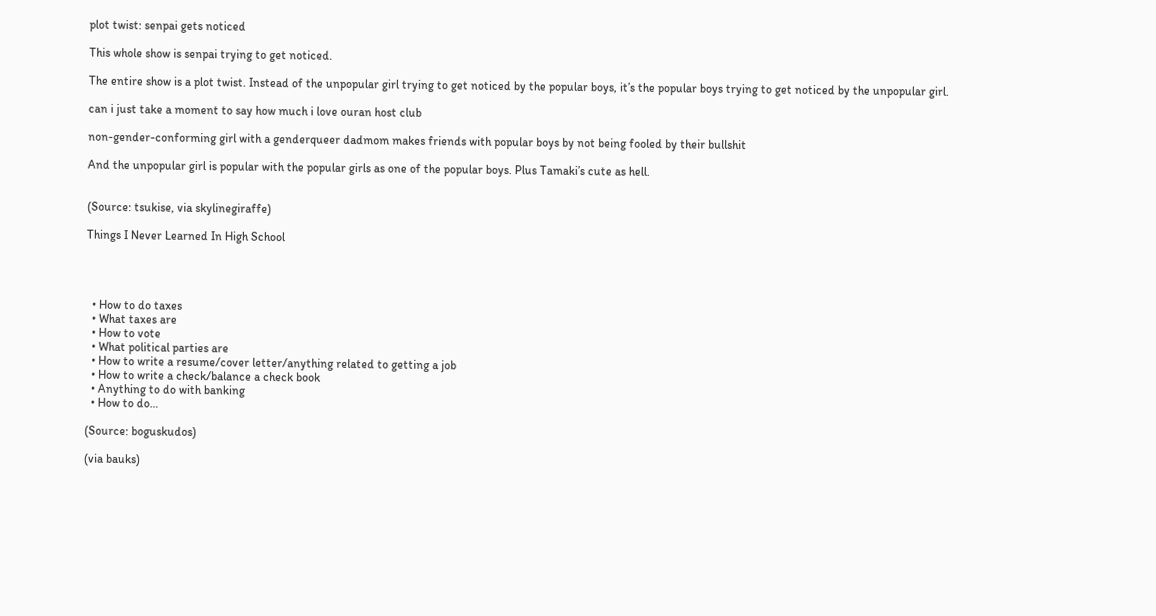plot twist: senpai gets noticed

This whole show is senpai trying to get noticed.

The entire show is a plot twist. Instead of the unpopular girl trying to get noticed by the popular boys, it’s the popular boys trying to get noticed by the unpopular girl.

can i just take a moment to say how much i love ouran host club

non-gender-conforming girl with a genderqueer dadmom makes friends with popular boys by not being fooled by their bullshit

And the unpopular girl is popular with the popular girls as one of the popular boys. Plus Tamaki’s cute as hell.


(Source: tsukise, via skylinegiraffe)

Things I Never Learned In High School




  • How to do taxes
  • What taxes are
  • How to vote
  • What political parties are
  • How to write a resume/cover letter/anything related to getting a job
  • How to write a check/balance a check book
  • Anything to do with banking
  • How to do…

(Source: boguskudos)

(via bauks)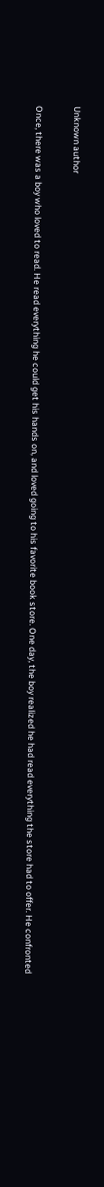Unknown author

Once, there was a boy who loved to read. He read everything he could get his hands on, and loved going to his favorite book store. One day, the boy realized he had read everything the store had to offer. He confronted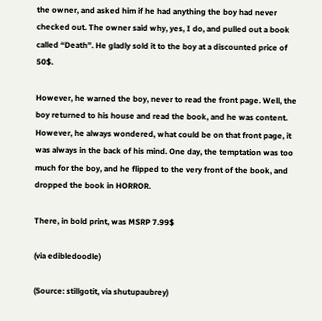the owner, and asked him if he had anything the boy had never checked out. The owner said why, yes, I do, and pulled out a book called “Death”. He gladly sold it to the boy at a discounted price of 50$.

However, he warned the boy, never to read the front page. Well, the boy returned to his house and read the book, and he was content. However, he always wondered, what could be on that front page, it was always in the back of his mind. One day, the temptation was too much for the boy, and he flipped to the very front of the book, and dropped the book in HORROR.

There, in bold print, was MSRP 7.99$

(via edibledoodle)

(Source: stillgotit, via shutupaubrey)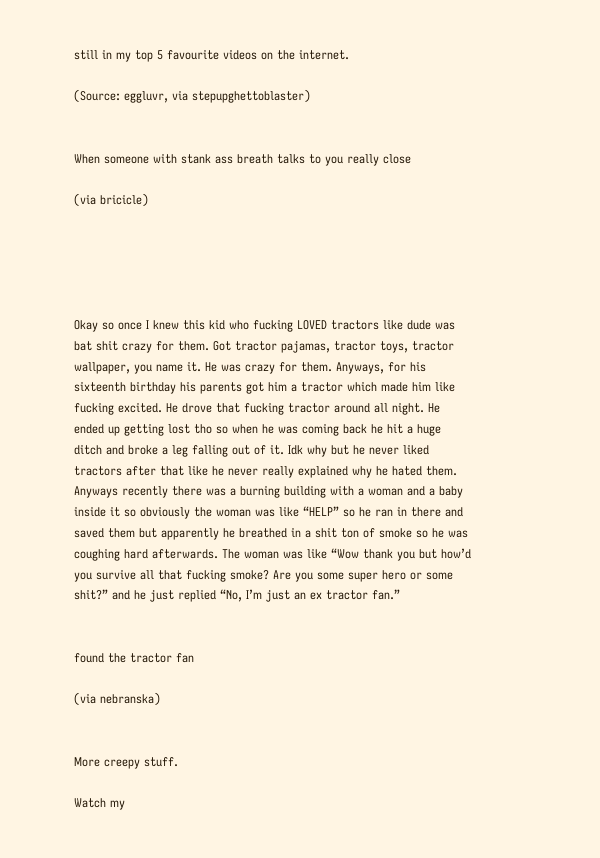still in my top 5 favourite videos on the internet.

(Source: eggluvr, via stepupghettoblaster)


When someone with stank ass breath talks to you really close

(via bricicle)





Okay so once I knew this kid who fucking LOVED tractors like dude was bat shit crazy for them. Got tractor pajamas, tractor toys, tractor wallpaper, you name it. He was crazy for them. Anyways, for his sixteenth birthday his parents got him a tractor which made him like fucking excited. He drove that fucking tractor around all night. He ended up getting lost tho so when he was coming back he hit a huge ditch and broke a leg falling out of it. Idk why but he never liked tractors after that like he never really explained why he hated them. Anyways recently there was a burning building with a woman and a baby inside it so obviously the woman was like “HELP” so he ran in there and saved them but apparently he breathed in a shit ton of smoke so he was coughing hard afterwards. The woman was like “Wow thank you but how’d you survive all that fucking smoke? Are you some super hero or some shit?” and he just replied “No, I’m just an ex tractor fan.”


found the tractor fan

(via nebranska)


More creepy stuff.

Watch my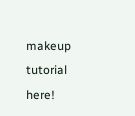makeup tutorial here!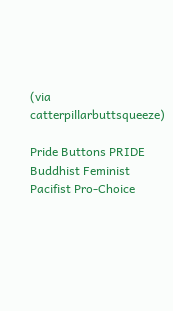(via catterpillarbuttsqueeze)

Pride Buttons PRIDE Buddhist Feminist Pacifist Pro-Choice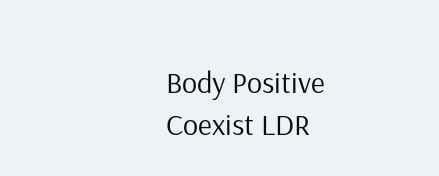Body Positive Coexist LDR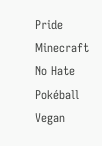Pride Minecraft No Hate Pokéball Vegan